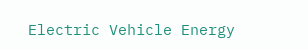Electric Vehicle Energy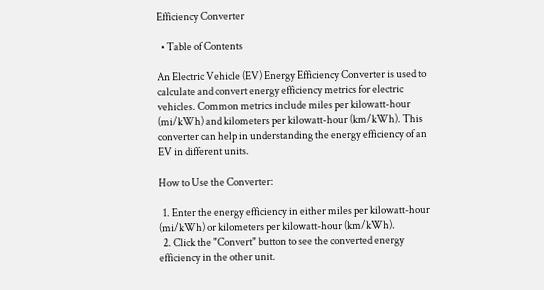Efficiency Converter

  • Table of Contents

An Electric Vehicle (EV) Energy Efficiency Converter is used to calculate and convert energy efficiency metrics for electric vehicles. Common metrics include miles per kilowatt-hour (mi/kWh) and kilometers per kilowatt-hour (km/kWh). This converter can help in understanding the energy efficiency of an EV in different units.

How to Use the Converter:

  1. Enter the energy efficiency in either miles per kilowatt-hour (mi/kWh) or kilometers per kilowatt-hour (km/kWh).
  2. Click the "Convert" button to see the converted energy efficiency in the other unit.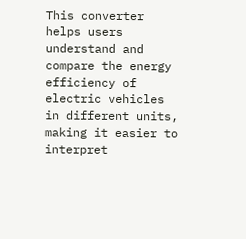This converter helps users understand and compare the energy efficiency of electric vehicles in different units, making it easier to interpret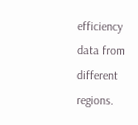efficiency data from different regions.